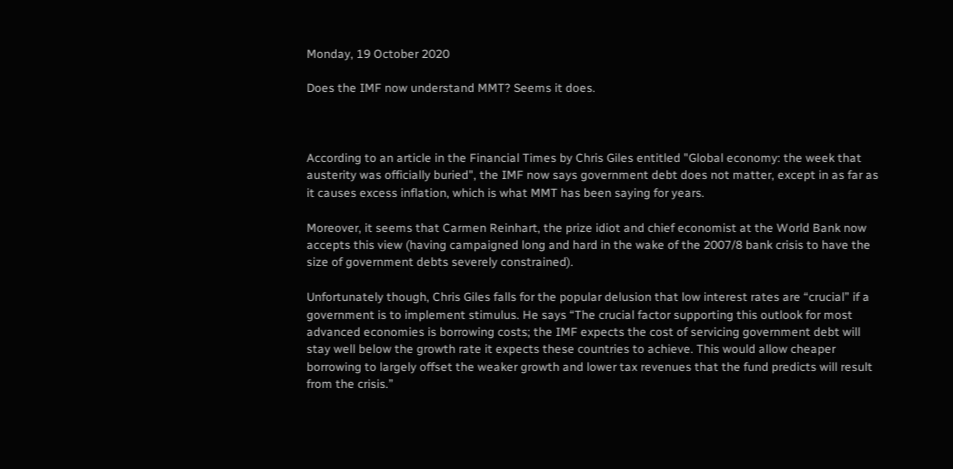Monday, 19 October 2020

Does the IMF now understand MMT? Seems it does.



According to an article in the Financial Times by Chris Giles entitled "Global economy: the week that austerity was officially buried", the IMF now says government debt does not matter, except in as far as it causes excess inflation, which is what MMT has been saying for years.

Moreover, it seems that Carmen Reinhart, the prize idiot and chief economist at the World Bank now accepts this view (having campaigned long and hard in the wake of the 2007/8 bank crisis to have the size of government debts severely constrained).

Unfortunately though, Chris Giles falls for the popular delusion that low interest rates are “crucial” if a government is to implement stimulus. He says “The crucial factor supporting this outlook for most advanced economies is borrowing costs; the IMF expects the cost of servicing government debt will stay well below the growth rate it expects these countries to achieve. This would allow cheaper borrowing to largely offset the weaker growth and lower tax revenues that the fund predicts will result from the crisis.”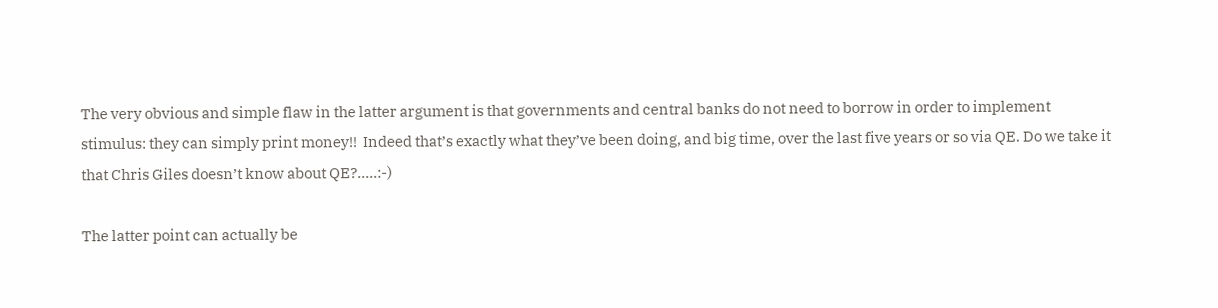The very obvious and simple flaw in the latter argument is that governments and central banks do not need to borrow in order to implement stimulus: they can simply print money!!  Indeed that’s exactly what they’ve been doing, and big time, over the last five years or so via QE. Do we take it that Chris Giles doesn’t know about QE?.....:-)

The latter point can actually be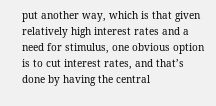put another way, which is that given relatively high interest rates and a need for stimulus, one obvious option is to cut interest rates, and that’s done by having the central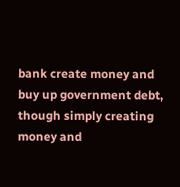bank create money and buy up government debt, though simply creating money and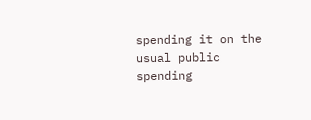spending it on the usual public spending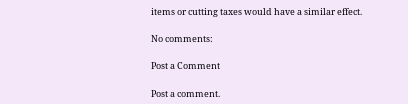items or cutting taxes would have a similar effect.

No comments:

Post a Comment

Post a comment.